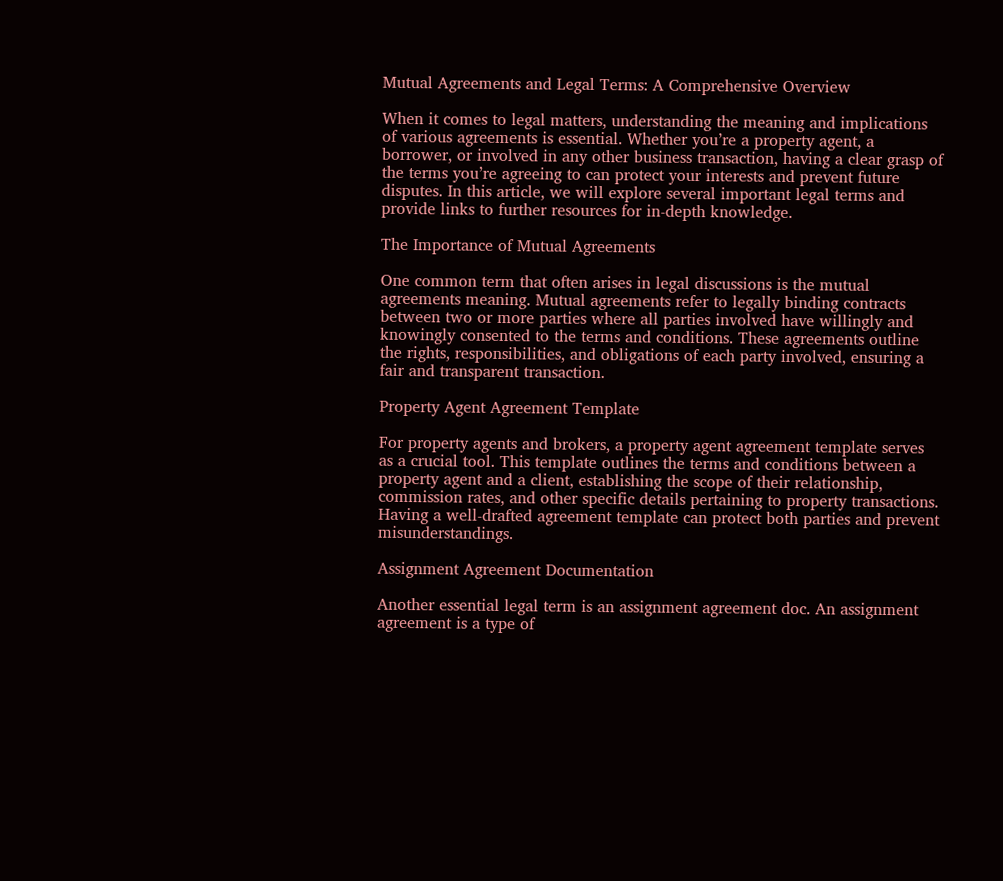Mutual Agreements and Legal Terms: A Comprehensive Overview

When it comes to legal matters, understanding the meaning and implications of various agreements is essential. Whether you’re a property agent, a borrower, or involved in any other business transaction, having a clear grasp of the terms you’re agreeing to can protect your interests and prevent future disputes. In this article, we will explore several important legal terms and provide links to further resources for in-depth knowledge.

The Importance of Mutual Agreements

One common term that often arises in legal discussions is the mutual agreements meaning. Mutual agreements refer to legally binding contracts between two or more parties where all parties involved have willingly and knowingly consented to the terms and conditions. These agreements outline the rights, responsibilities, and obligations of each party involved, ensuring a fair and transparent transaction.

Property Agent Agreement Template

For property agents and brokers, a property agent agreement template serves as a crucial tool. This template outlines the terms and conditions between a property agent and a client, establishing the scope of their relationship, commission rates, and other specific details pertaining to property transactions. Having a well-drafted agreement template can protect both parties and prevent misunderstandings.

Assignment Agreement Documentation

Another essential legal term is an assignment agreement doc. An assignment agreement is a type of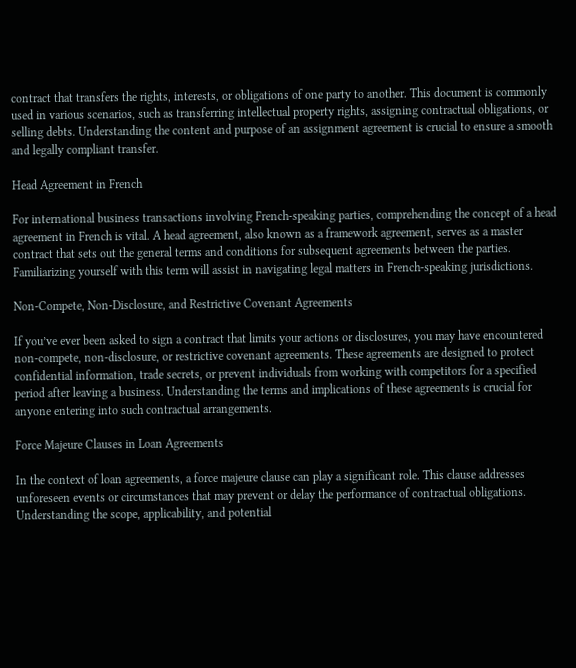contract that transfers the rights, interests, or obligations of one party to another. This document is commonly used in various scenarios, such as transferring intellectual property rights, assigning contractual obligations, or selling debts. Understanding the content and purpose of an assignment agreement is crucial to ensure a smooth and legally compliant transfer.

Head Agreement in French

For international business transactions involving French-speaking parties, comprehending the concept of a head agreement in French is vital. A head agreement, also known as a framework agreement, serves as a master contract that sets out the general terms and conditions for subsequent agreements between the parties. Familiarizing yourself with this term will assist in navigating legal matters in French-speaking jurisdictions.

Non-Compete, Non-Disclosure, and Restrictive Covenant Agreements

If you’ve ever been asked to sign a contract that limits your actions or disclosures, you may have encountered non-compete, non-disclosure, or restrictive covenant agreements. These agreements are designed to protect confidential information, trade secrets, or prevent individuals from working with competitors for a specified period after leaving a business. Understanding the terms and implications of these agreements is crucial for anyone entering into such contractual arrangements.

Force Majeure Clauses in Loan Agreements

In the context of loan agreements, a force majeure clause can play a significant role. This clause addresses unforeseen events or circumstances that may prevent or delay the performance of contractual obligations. Understanding the scope, applicability, and potential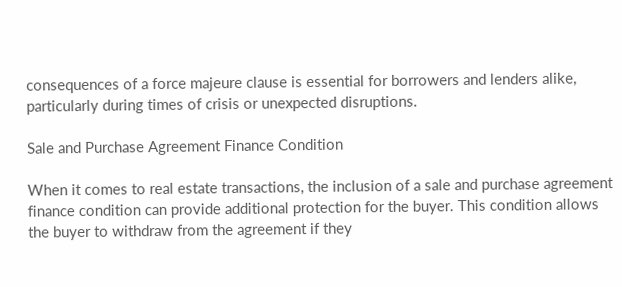consequences of a force majeure clause is essential for borrowers and lenders alike, particularly during times of crisis or unexpected disruptions.

Sale and Purchase Agreement Finance Condition

When it comes to real estate transactions, the inclusion of a sale and purchase agreement finance condition can provide additional protection for the buyer. This condition allows the buyer to withdraw from the agreement if they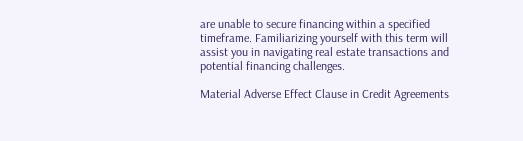are unable to secure financing within a specified timeframe. Familiarizing yourself with this term will assist you in navigating real estate transactions and potential financing challenges.

Material Adverse Effect Clause in Credit Agreements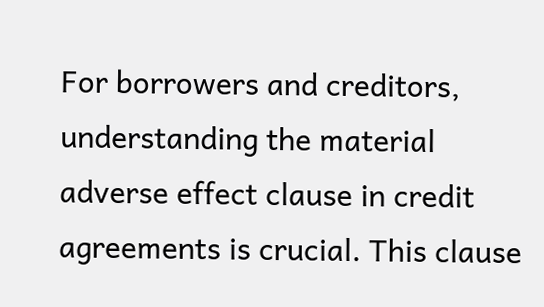For borrowers and creditors, understanding the material adverse effect clause in credit agreements is crucial. This clause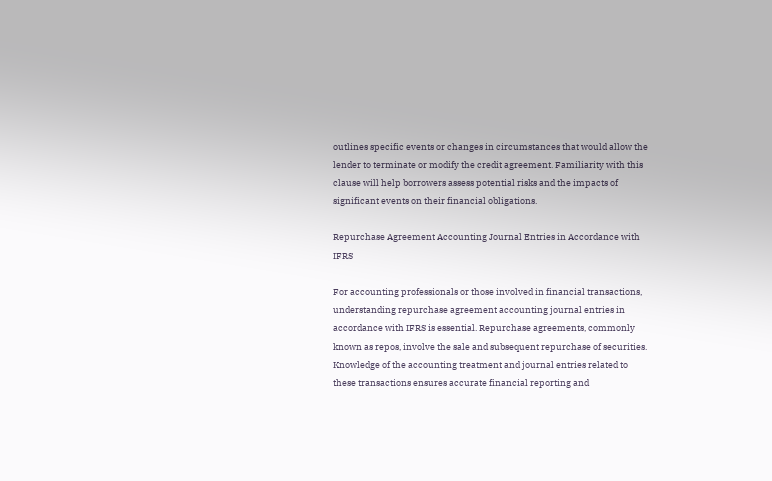outlines specific events or changes in circumstances that would allow the lender to terminate or modify the credit agreement. Familiarity with this clause will help borrowers assess potential risks and the impacts of significant events on their financial obligations.

Repurchase Agreement Accounting Journal Entries in Accordance with IFRS

For accounting professionals or those involved in financial transactions, understanding repurchase agreement accounting journal entries in accordance with IFRS is essential. Repurchase agreements, commonly known as repos, involve the sale and subsequent repurchase of securities. Knowledge of the accounting treatment and journal entries related to these transactions ensures accurate financial reporting and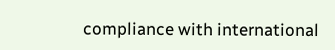compliance with international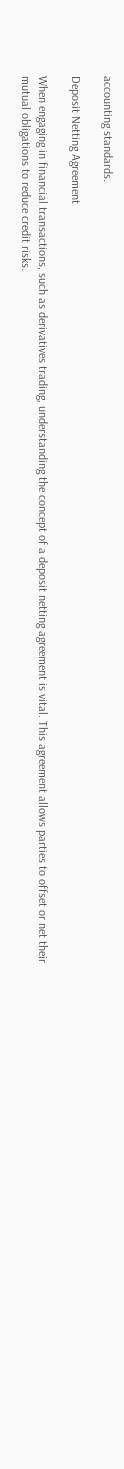accounting standards.

Deposit Netting Agreement

When engaging in financial transactions, such as derivatives trading, understanding the concept of a deposit netting agreement is vital. This agreement allows parties to offset or net their mutual obligations to reduce credit risks.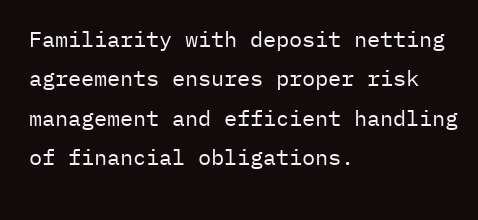Familiarity with deposit netting agreements ensures proper risk management and efficient handling of financial obligations.